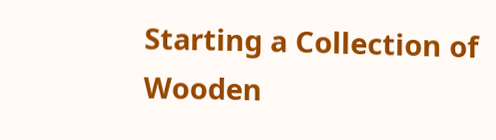Starting a Collection of Wooden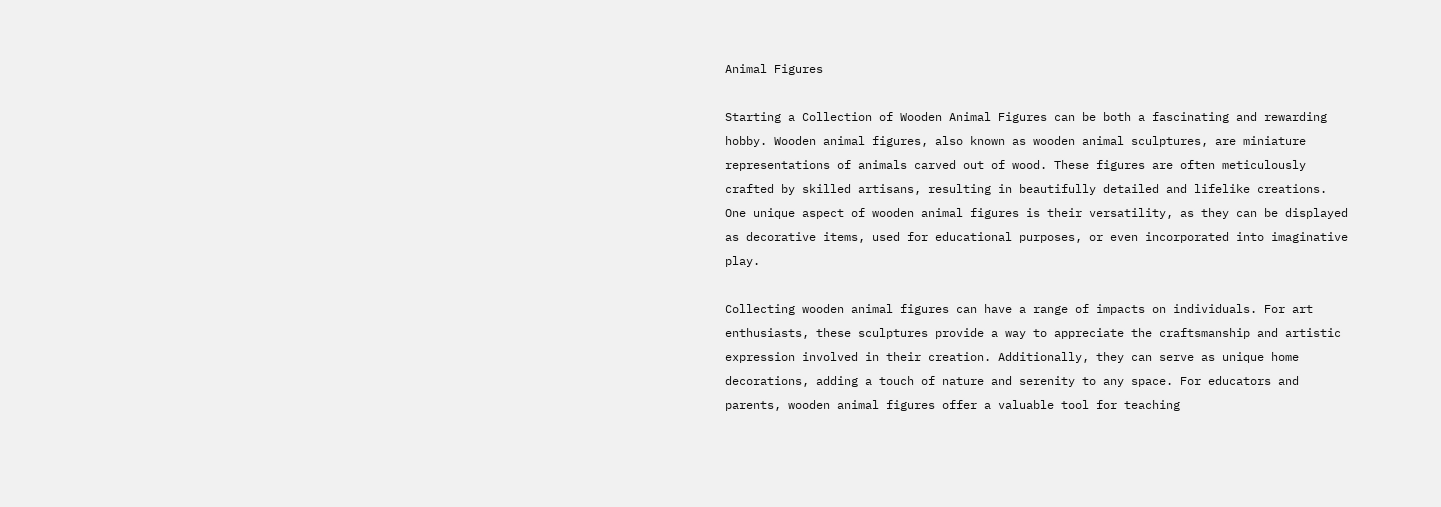Animal Figures

Starting a Collection of Wooden Animal Figures can be both a fascinating and rewarding hobby. Wooden animal figures, also known as wooden animal sculptures, are miniature representations of animals carved out of wood. These figures are often meticulously crafted by skilled artisans, resulting in beautifully detailed and lifelike creations. One unique aspect of wooden animal figures is their versatility, as they can be displayed as decorative items, used for educational purposes, or even incorporated into imaginative play.

Collecting wooden animal figures can have a range of impacts on individuals. For art enthusiasts, these sculptures provide a way to appreciate the craftsmanship and artistic expression involved in their creation. Additionally, they can serve as unique home decorations, adding a touch of nature and serenity to any space. For educators and parents, wooden animal figures offer a valuable tool for teaching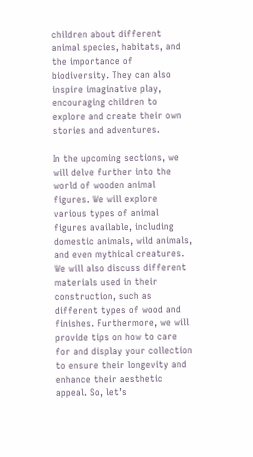children about different animal species, habitats, and the importance of biodiversity. They can also inspire imaginative play, encouraging children to explore and create their own stories and adventures.

In the upcoming sections, we will delve further into the world of wooden animal figures. We will explore various types of animal figures available, including domestic animals, wild animals, and even mythical creatures. We will also discuss different materials used in their construction, such as different types of wood and finishes. Furthermore, we will provide tips on how to care for and display your collection to ensure their longevity and enhance their aesthetic appeal. So, let’s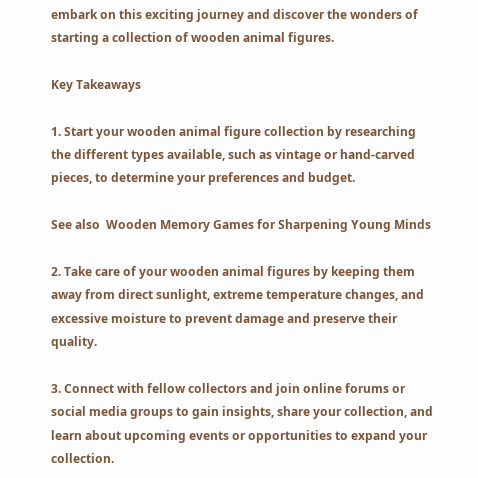embark on this exciting journey and discover the wonders of starting a collection of wooden animal figures.

Key Takeaways

1. Start your wooden animal figure collection by researching the different types available, such as vintage or hand-carved pieces, to determine your preferences and budget.

See also  Wooden Memory Games for Sharpening Young Minds

2. Take care of your wooden animal figures by keeping them away from direct sunlight, extreme temperature changes, and excessive moisture to prevent damage and preserve their quality.

3. Connect with fellow collectors and join online forums or social media groups to gain insights, share your collection, and learn about upcoming events or opportunities to expand your collection.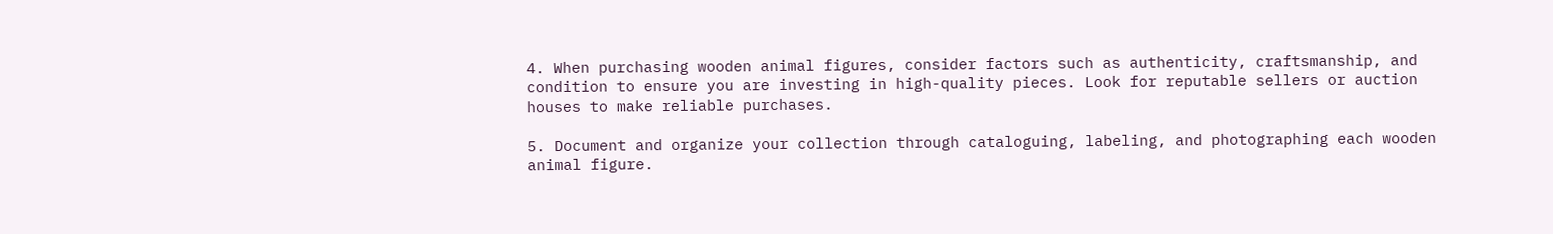4. When purchasing wooden animal figures, consider factors such as authenticity, craftsmanship, and condition to ensure you are investing in high-quality pieces. Look for reputable sellers or auction houses to make reliable purchases.

5. Document and organize your collection through cataloguing, labeling, and photographing each wooden animal figure.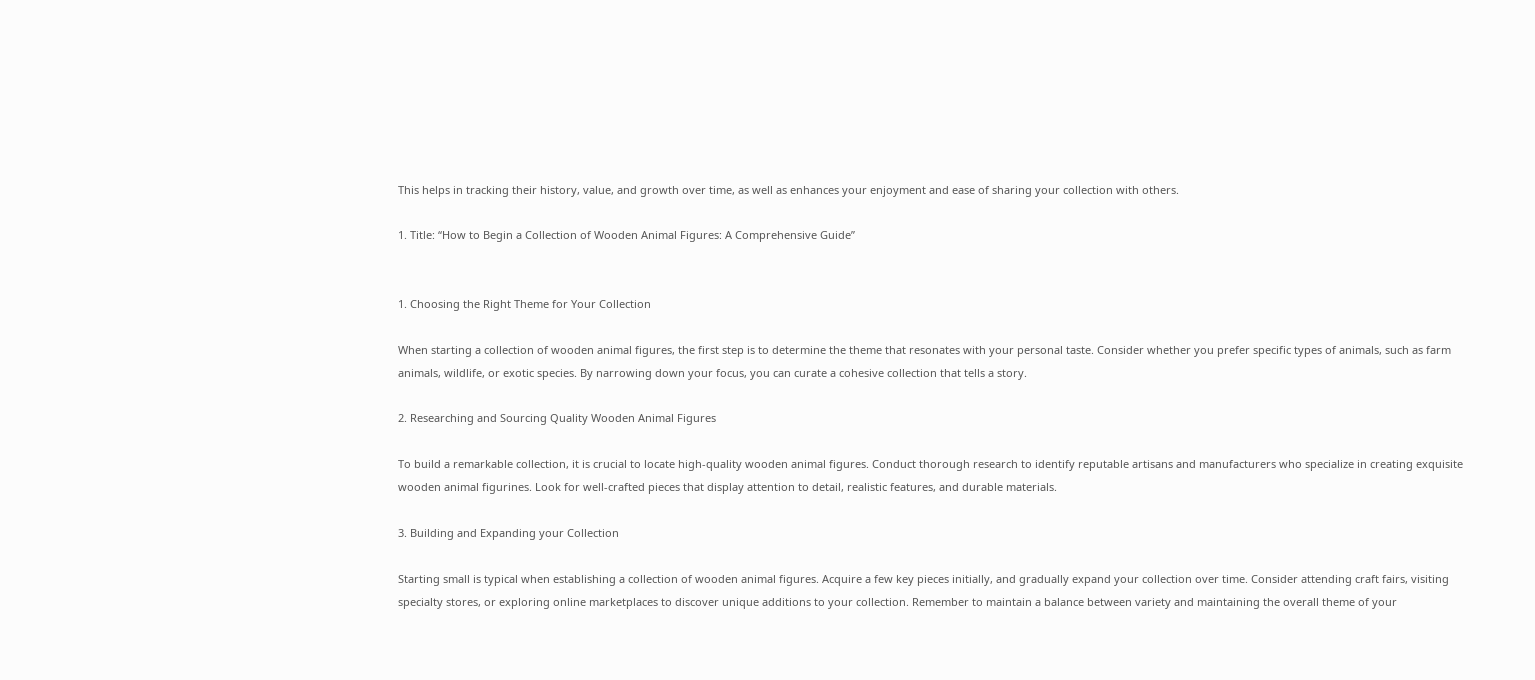This helps in tracking their history, value, and growth over time, as well as enhances your enjoyment and ease of sharing your collection with others.

1. Title: “How to Begin a Collection of Wooden Animal Figures: A Comprehensive Guide”


1. Choosing the Right Theme for Your Collection

When starting a collection of wooden animal figures, the first step is to determine the theme that resonates with your personal taste. Consider whether you prefer specific types of animals, such as farm animals, wildlife, or exotic species. By narrowing down your focus, you can curate a cohesive collection that tells a story.

2. Researching and Sourcing Quality Wooden Animal Figures

To build a remarkable collection, it is crucial to locate high-quality wooden animal figures. Conduct thorough research to identify reputable artisans and manufacturers who specialize in creating exquisite wooden animal figurines. Look for well-crafted pieces that display attention to detail, realistic features, and durable materials.

3. Building and Expanding your Collection

Starting small is typical when establishing a collection of wooden animal figures. Acquire a few key pieces initially, and gradually expand your collection over time. Consider attending craft fairs, visiting specialty stores, or exploring online marketplaces to discover unique additions to your collection. Remember to maintain a balance between variety and maintaining the overall theme of your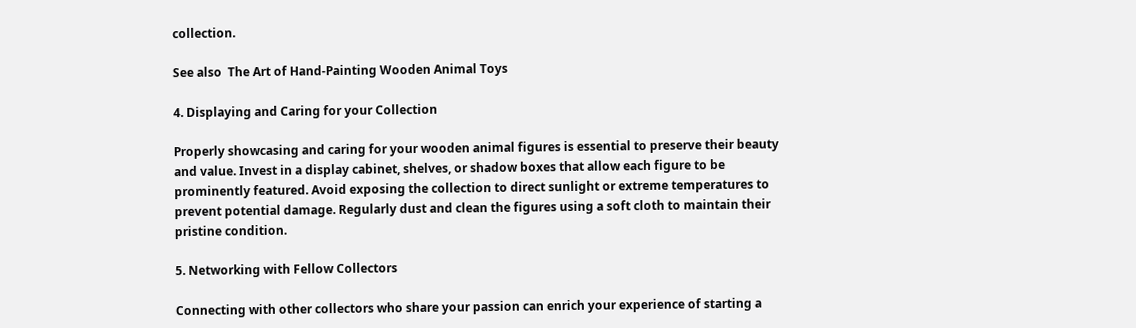collection.

See also  The Art of Hand-Painting Wooden Animal Toys

4. Displaying and Caring for your Collection

Properly showcasing and caring for your wooden animal figures is essential to preserve their beauty and value. Invest in a display cabinet, shelves, or shadow boxes that allow each figure to be prominently featured. Avoid exposing the collection to direct sunlight or extreme temperatures to prevent potential damage. Regularly dust and clean the figures using a soft cloth to maintain their pristine condition.

5. Networking with Fellow Collectors

Connecting with other collectors who share your passion can enrich your experience of starting a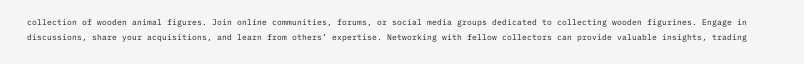collection of wooden animal figures. Join online communities, forums, or social media groups dedicated to collecting wooden figurines. Engage in discussions, share your acquisitions, and learn from others’ expertise. Networking with fellow collectors can provide valuable insights, trading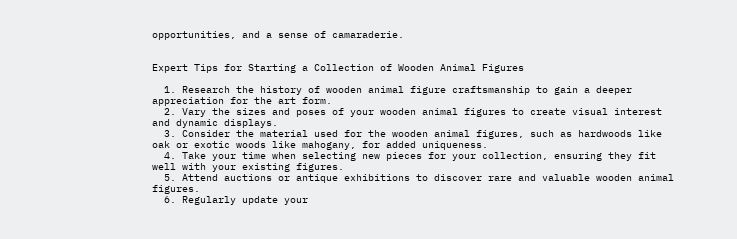opportunities, and a sense of camaraderie.


Expert Tips for Starting a Collection of Wooden Animal Figures

  1. Research the history of wooden animal figure craftsmanship to gain a deeper appreciation for the art form.
  2. Vary the sizes and poses of your wooden animal figures to create visual interest and dynamic displays.
  3. Consider the material used for the wooden animal figures, such as hardwoods like oak or exotic woods like mahogany, for added uniqueness.
  4. Take your time when selecting new pieces for your collection, ensuring they fit well with your existing figures.
  5. Attend auctions or antique exhibitions to discover rare and valuable wooden animal figures.
  6. Regularly update your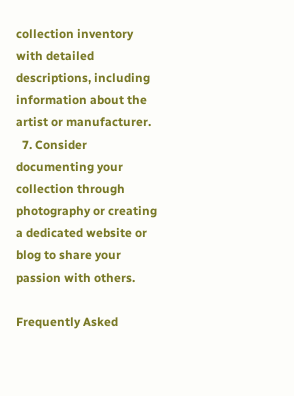collection inventory with detailed descriptions, including information about the artist or manufacturer.
  7. Consider documenting your collection through photography or creating a dedicated website or blog to share your passion with others.

Frequently Asked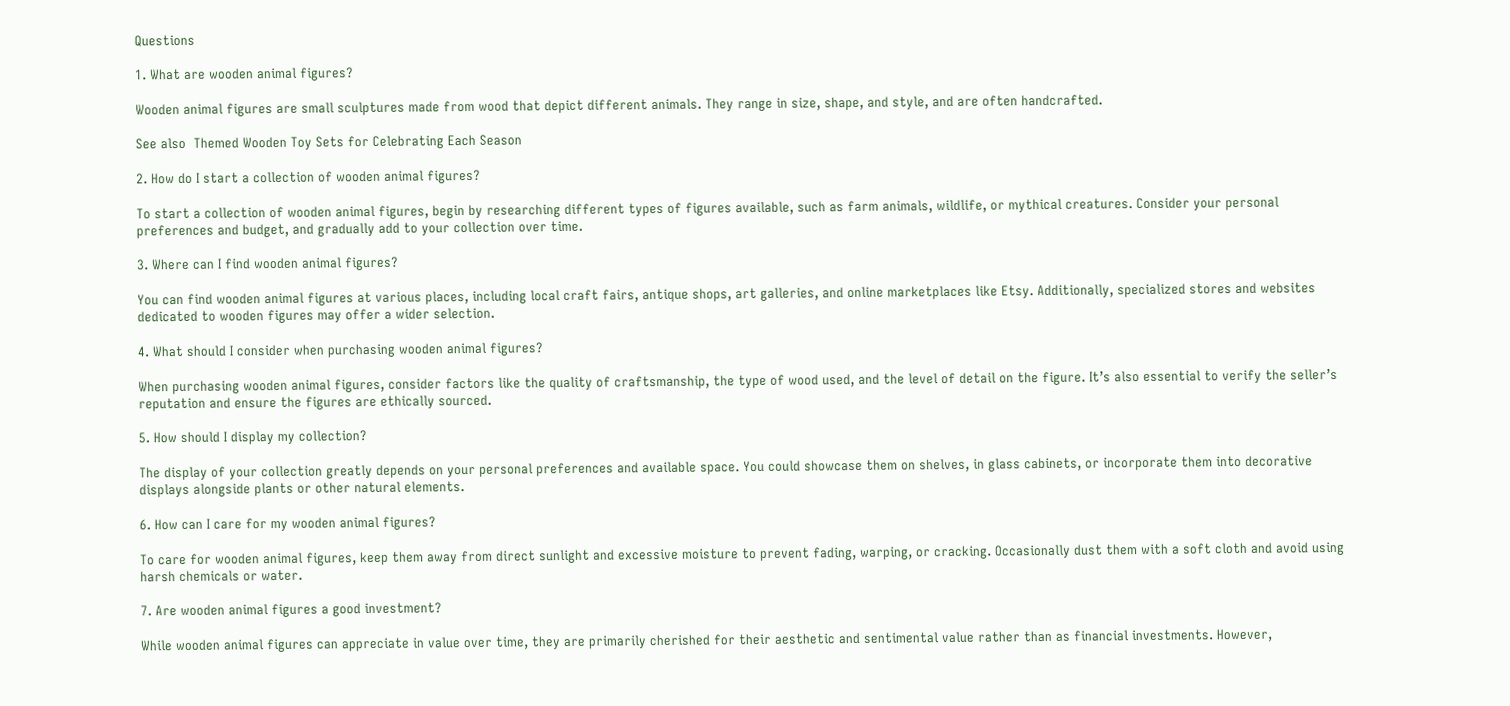Questions

1. What are wooden animal figures?

Wooden animal figures are small sculptures made from wood that depict different animals. They range in size, shape, and style, and are often handcrafted.

See also  Themed Wooden Toy Sets for Celebrating Each Season

2. How do I start a collection of wooden animal figures?

To start a collection of wooden animal figures, begin by researching different types of figures available, such as farm animals, wildlife, or mythical creatures. Consider your personal preferences and budget, and gradually add to your collection over time.

3. Where can I find wooden animal figures?

You can find wooden animal figures at various places, including local craft fairs, antique shops, art galleries, and online marketplaces like Etsy. Additionally, specialized stores and websites dedicated to wooden figures may offer a wider selection.

4. What should I consider when purchasing wooden animal figures?

When purchasing wooden animal figures, consider factors like the quality of craftsmanship, the type of wood used, and the level of detail on the figure. It’s also essential to verify the seller’s reputation and ensure the figures are ethically sourced.

5. How should I display my collection?

The display of your collection greatly depends on your personal preferences and available space. You could showcase them on shelves, in glass cabinets, or incorporate them into decorative displays alongside plants or other natural elements.

6. How can I care for my wooden animal figures?

To care for wooden animal figures, keep them away from direct sunlight and excessive moisture to prevent fading, warping, or cracking. Occasionally dust them with a soft cloth and avoid using harsh chemicals or water.

7. Are wooden animal figures a good investment?

While wooden animal figures can appreciate in value over time, they are primarily cherished for their aesthetic and sentimental value rather than as financial investments. However,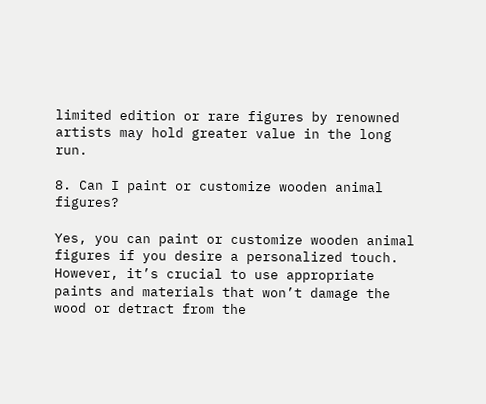limited edition or rare figures by renowned artists may hold greater value in the long run.

8. Can I paint or customize wooden animal figures?

Yes, you can paint or customize wooden animal figures if you desire a personalized touch. However, it’s crucial to use appropriate paints and materials that won’t damage the wood or detract from the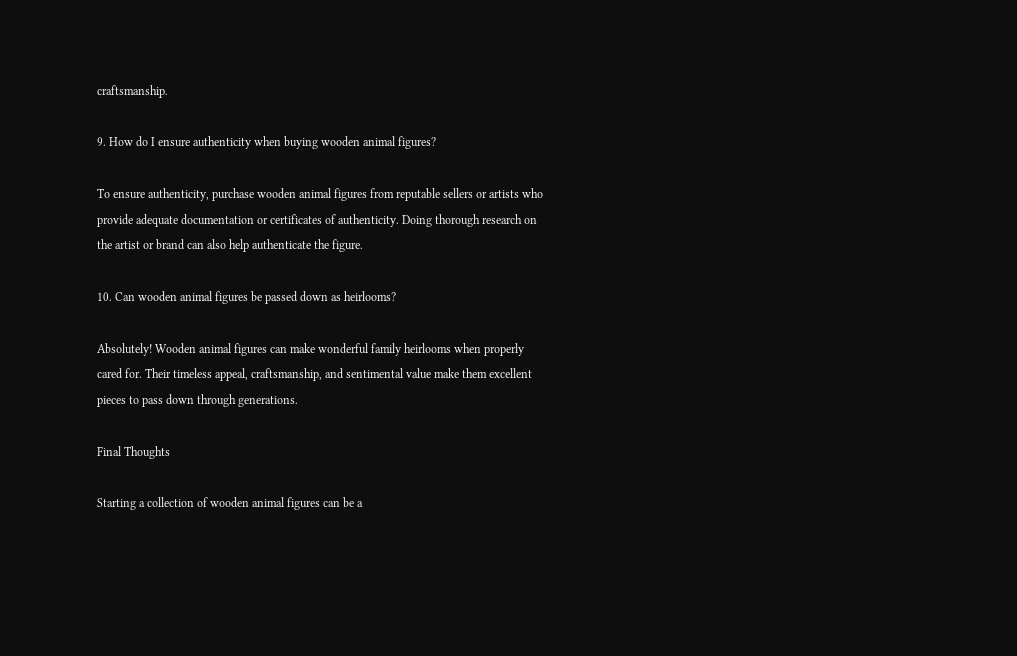craftsmanship.

9. How do I ensure authenticity when buying wooden animal figures?

To ensure authenticity, purchase wooden animal figures from reputable sellers or artists who provide adequate documentation or certificates of authenticity. Doing thorough research on the artist or brand can also help authenticate the figure.

10. Can wooden animal figures be passed down as heirlooms?

Absolutely! Wooden animal figures can make wonderful family heirlooms when properly cared for. Their timeless appeal, craftsmanship, and sentimental value make them excellent pieces to pass down through generations.

Final Thoughts

Starting a collection of wooden animal figures can be a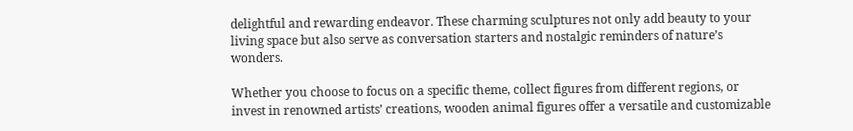delightful and rewarding endeavor. These charming sculptures not only add beauty to your living space but also serve as conversation starters and nostalgic reminders of nature’s wonders.

Whether you choose to focus on a specific theme, collect figures from different regions, or invest in renowned artists’ creations, wooden animal figures offer a versatile and customizable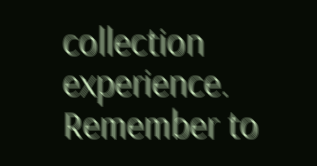collection experience. Remember to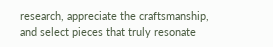research, appreciate the craftsmanship, and select pieces that truly resonate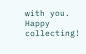with you. Happy collecting!